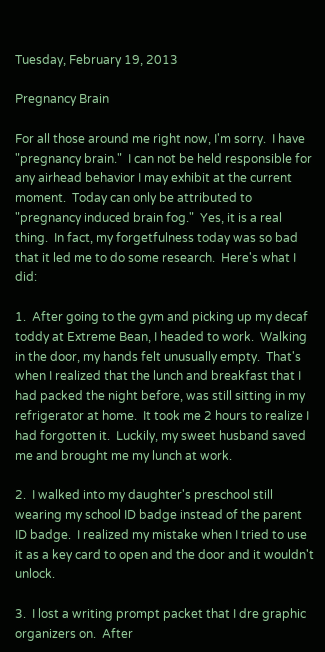Tuesday, February 19, 2013

Pregnancy Brain

For all those around me right now, I'm sorry.  I have "pregnancy brain."  I can not be held responsible for any airhead behavior I may exhibit at the current moment.  Today can only be attributed to "pregnancy induced brain fog."  Yes, it is a real thing.  In fact, my forgetfulness today was so bad that it led me to do some research.  Here's what I did:

1.  After going to the gym and picking up my decaf toddy at Extreme Bean, I headed to work.  Walking in the door, my hands felt unusually empty.  That's when I realized that the lunch and breakfast that I had packed the night before, was still sitting in my refrigerator at home.  It took me 2 hours to realize I had forgotten it.  Luckily, my sweet husband saved me and brought me my lunch at work.

2.  I walked into my daughter's preschool still wearing my school ID badge instead of the parent ID badge.  I realized my mistake when I tried to use it as a key card to open and the door and it wouldn't unlock.

3.  I lost a writing prompt packet that I dre graphic organizers on.  After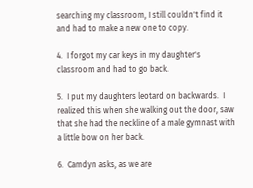searching my classroom, I still couldn't find it and had to make a new one to copy.

4.  I forgot my car keys in my daughter's classroom and had to go back.

5.  I put my daughters leotard on backwards.  I realized this when she walking out the door, saw that she had the neckline of a male gymnast with a little bow on her back.

6.  Camdyn asks, as we are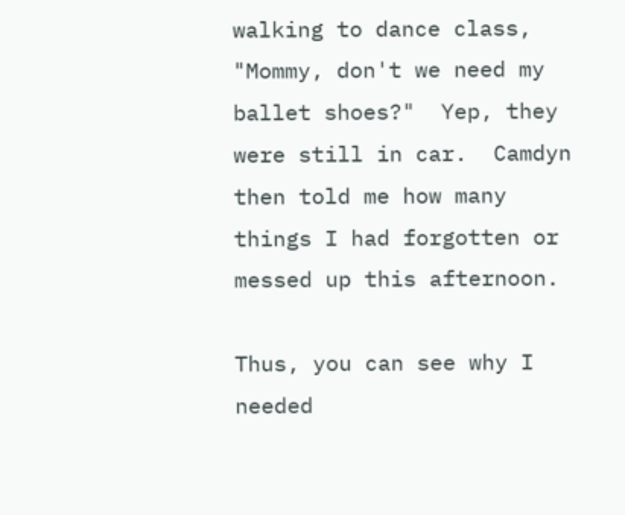walking to dance class, "Mommy, don't we need my ballet shoes?"  Yep, they were still in car.  Camdyn then told me how many things I had forgotten or messed up this afternoon.

Thus, you can see why I needed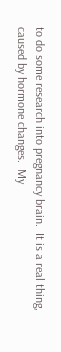to do some research into pregnancy brain.  It is a real thing, caused by hormone changes.  My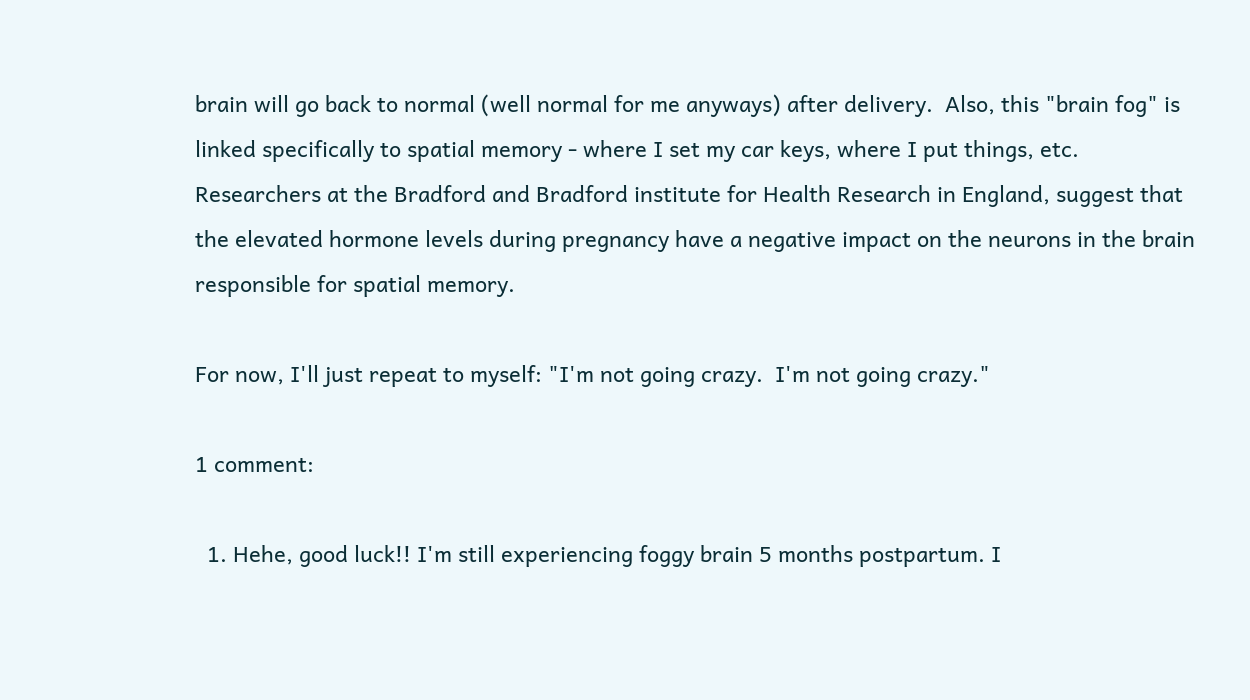brain will go back to normal (well normal for me anyways) after delivery.  Also, this "brain fog" is linked specifically to spatial memory - where I set my car keys, where I put things, etc.  Researchers at the Bradford and Bradford institute for Health Research in England, suggest that the elevated hormone levels during pregnancy have a negative impact on the neurons in the brain responsible for spatial memory.

For now, I'll just repeat to myself: "I'm not going crazy.  I'm not going crazy."

1 comment:

  1. Hehe, good luck!! I'm still experiencing foggy brain 5 months postpartum. I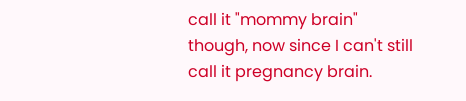call it "mommy brain" though, now since I can't still call it pregnancy brain.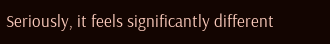Seriously, it feels significantly different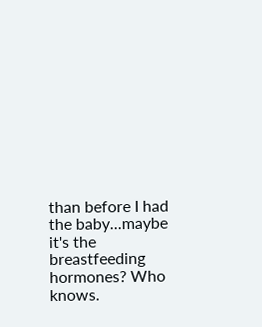than before I had the baby...maybe it's the breastfeeding hormones? Who knows.